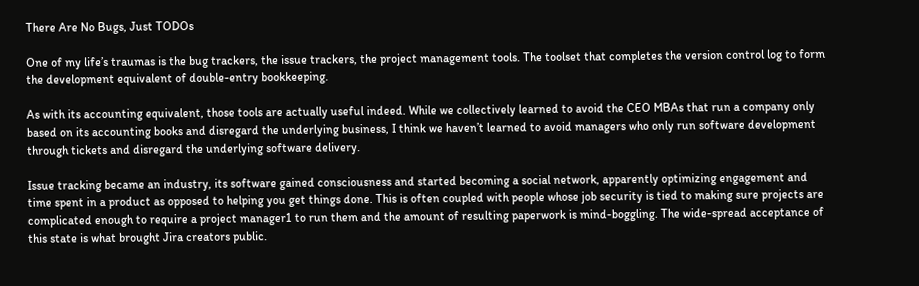There Are No Bugs, Just TODOs

One of my life’s traumas is the bug trackers, the issue trackers, the project management tools. The toolset that completes the version control log to form the development equivalent of double-entry bookkeeping.

As with its accounting equivalent, those tools are actually useful indeed. While we collectively learned to avoid the CEO MBAs that run a company only based on its accounting books and disregard the underlying business, I think we haven’t learned to avoid managers who only run software development through tickets and disregard the underlying software delivery.

Issue tracking became an industry, its software gained consciousness and started becoming a social network, apparently optimizing engagement and time spent in a product as opposed to helping you get things done. This is often coupled with people whose job security is tied to making sure projects are complicated enough to require a project manager1 to run them and the amount of resulting paperwork is mind-boggling. The wide-spread acceptance of this state is what brought Jira creators public.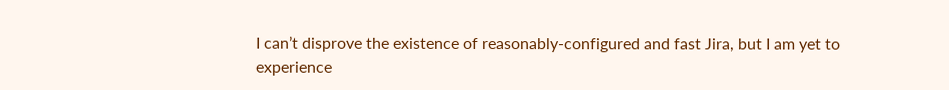I can’t disprove the existence of reasonably-configured and fast Jira, but I am yet to experience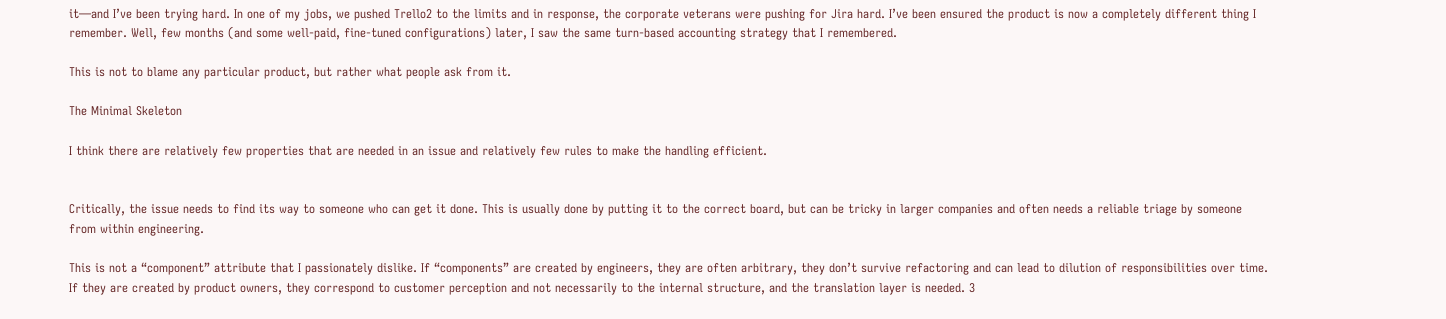it—and I’ve been trying hard. In one of my jobs, we pushed Trello2 to the limits and in response, the corporate veterans were pushing for Jira hard. I’ve been ensured the product is now a completely different thing I remember. Well, few months (and some well-paid, fine-tuned configurations) later, I saw the same turn-based accounting strategy that I remembered.

This is not to blame any particular product, but rather what people ask from it.

The Minimal Skeleton

I think there are relatively few properties that are needed in an issue and relatively few rules to make the handling efficient.


Critically, the issue needs to find its way to someone who can get it done. This is usually done by putting it to the correct board, but can be tricky in larger companies and often needs a reliable triage by someone from within engineering.

This is not a “component” attribute that I passionately dislike. If “components” are created by engineers, they are often arbitrary, they don’t survive refactoring and can lead to dilution of responsibilities over time. If they are created by product owners, they correspond to customer perception and not necessarily to the internal structure, and the translation layer is needed. 3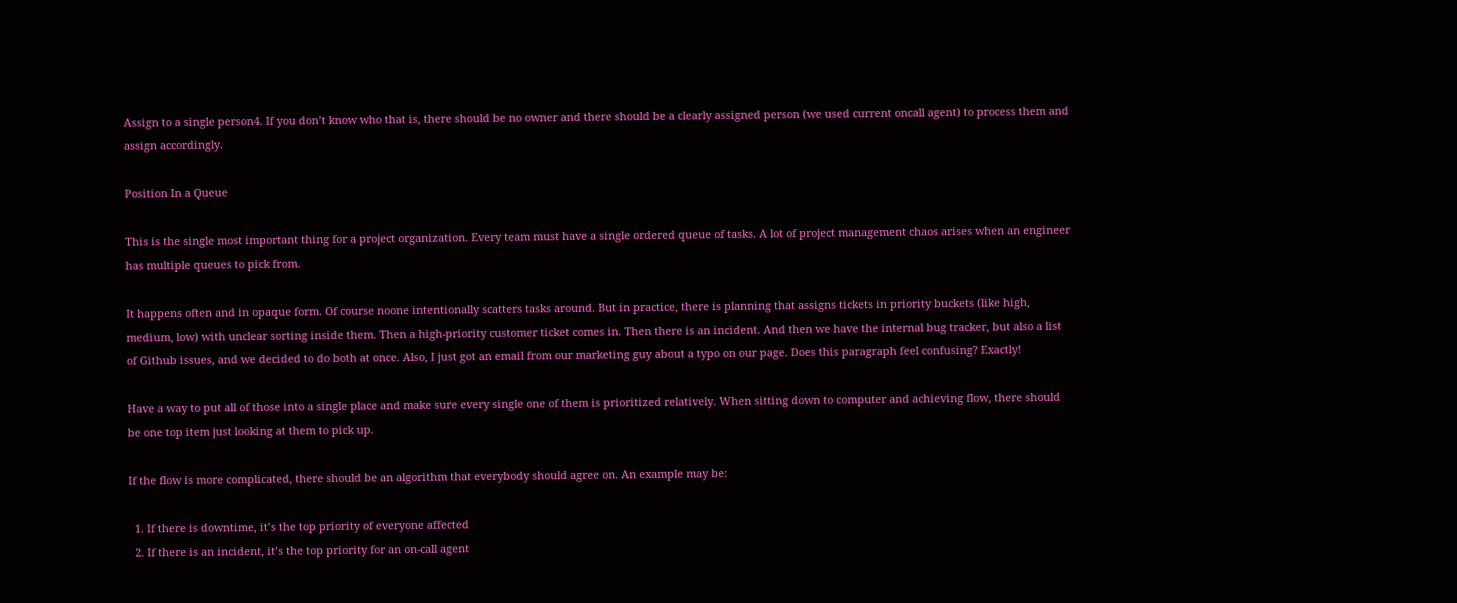Assign to a single person4. If you don’t know who that is, there should be no owner and there should be a clearly assigned person (we used current oncall agent) to process them and assign accordingly.

Position In a Queue

This is the single most important thing for a project organization. Every team must have a single ordered queue of tasks. A lot of project management chaos arises when an engineer has multiple queues to pick from.

It happens often and in opaque form. Of course noone intentionally scatters tasks around. But in practice, there is planning that assigns tickets in priority buckets (like high, medium, low) with unclear sorting inside them. Then a high-priority customer ticket comes in. Then there is an incident. And then we have the internal bug tracker, but also a list of Github issues, and we decided to do both at once. Also, I just got an email from our marketing guy about a typo on our page. Does this paragraph feel confusing? Exactly!

Have a way to put all of those into a single place and make sure every single one of them is prioritized relatively. When sitting down to computer and achieving flow, there should be one top item just looking at them to pick up.

If the flow is more complicated, there should be an algorithm that everybody should agree on. An example may be:

  1. If there is downtime, it’s the top priority of everyone affected
  2. If there is an incident, it’s the top priority for an on-call agent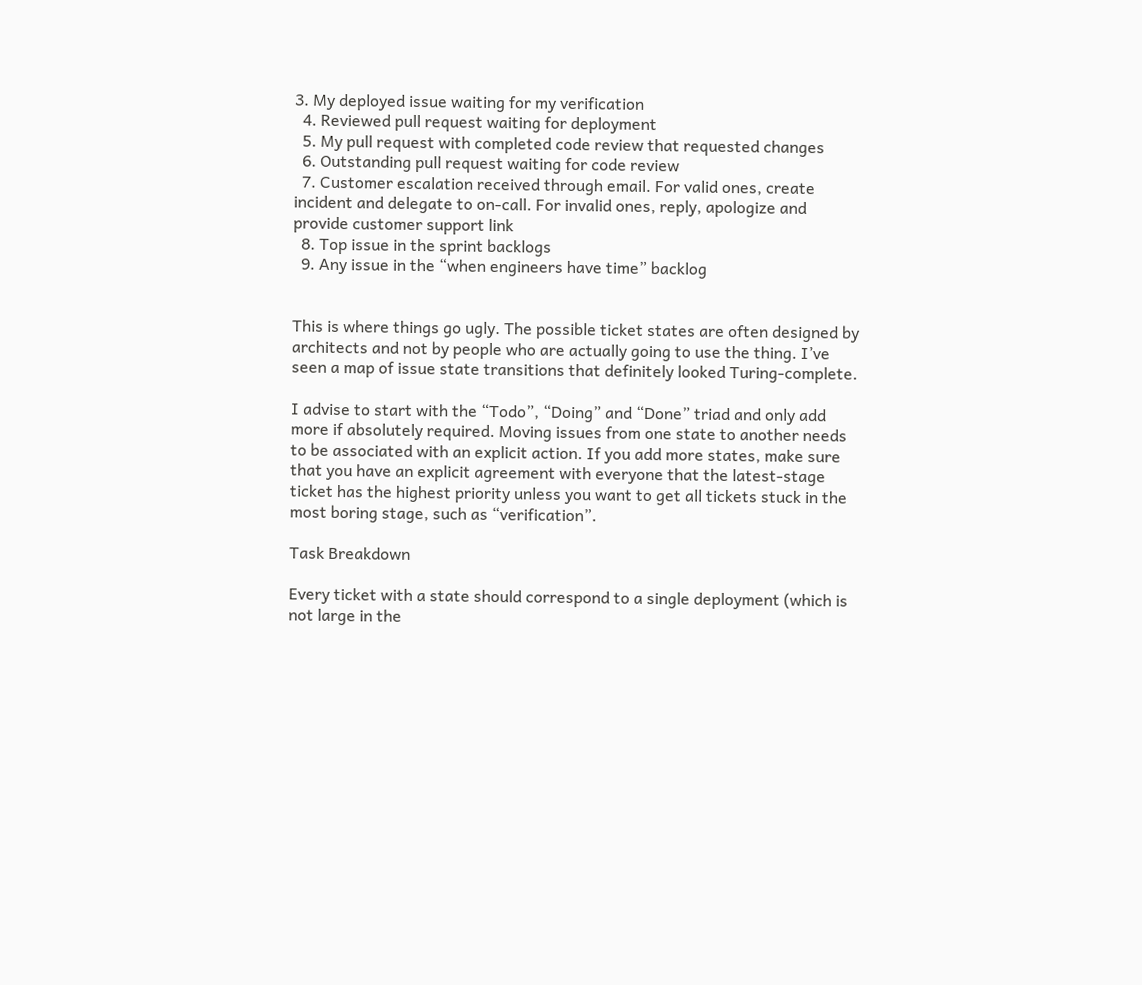3. My deployed issue waiting for my verification
  4. Reviewed pull request waiting for deployment
  5. My pull request with completed code review that requested changes
  6. Outstanding pull request waiting for code review
  7. Customer escalation received through email. For valid ones, create incident and delegate to on-call. For invalid ones, reply, apologize and provide customer support link
  8. Top issue in the sprint backlogs
  9. Any issue in the “when engineers have time” backlog


This is where things go ugly. The possible ticket states are often designed by architects and not by people who are actually going to use the thing. I’ve seen a map of issue state transitions that definitely looked Turing-complete.

I advise to start with the “Todo”, “Doing” and “Done” triad and only add more if absolutely required. Moving issues from one state to another needs to be associated with an explicit action. If you add more states, make sure that you have an explicit agreement with everyone that the latest-stage ticket has the highest priority unless you want to get all tickets stuck in the most boring stage, such as “verification”.

Task Breakdown

Every ticket with a state should correspond to a single deployment (which is not large in the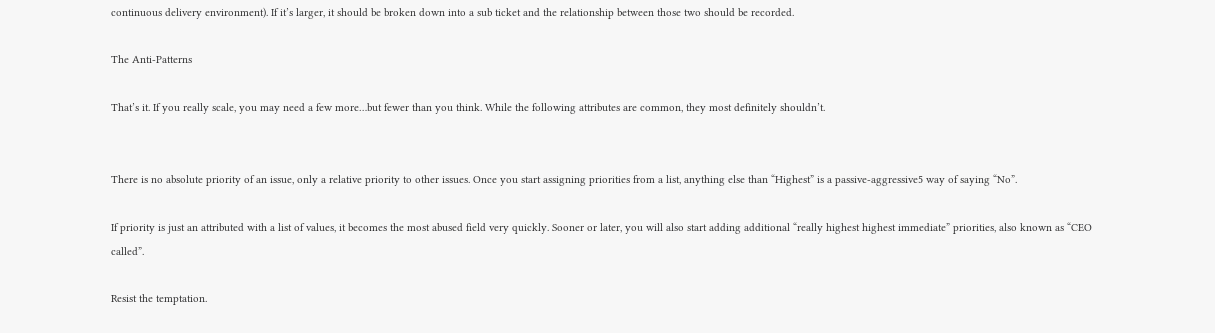continuous delivery environment). If it’s larger, it should be broken down into a sub ticket and the relationship between those two should be recorded.

The Anti-Patterns

That’s it. If you really scale, you may need a few more…but fewer than you think. While the following attributes are common, they most definitely shouldn’t.


There is no absolute priority of an issue, only a relative priority to other issues. Once you start assigning priorities from a list, anything else than “Highest” is a passive-aggressive5 way of saying “No”.

If priority is just an attributed with a list of values, it becomes the most abused field very quickly. Sooner or later, you will also start adding additional “really highest highest immediate” priorities, also known as “CEO called”.

Resist the temptation.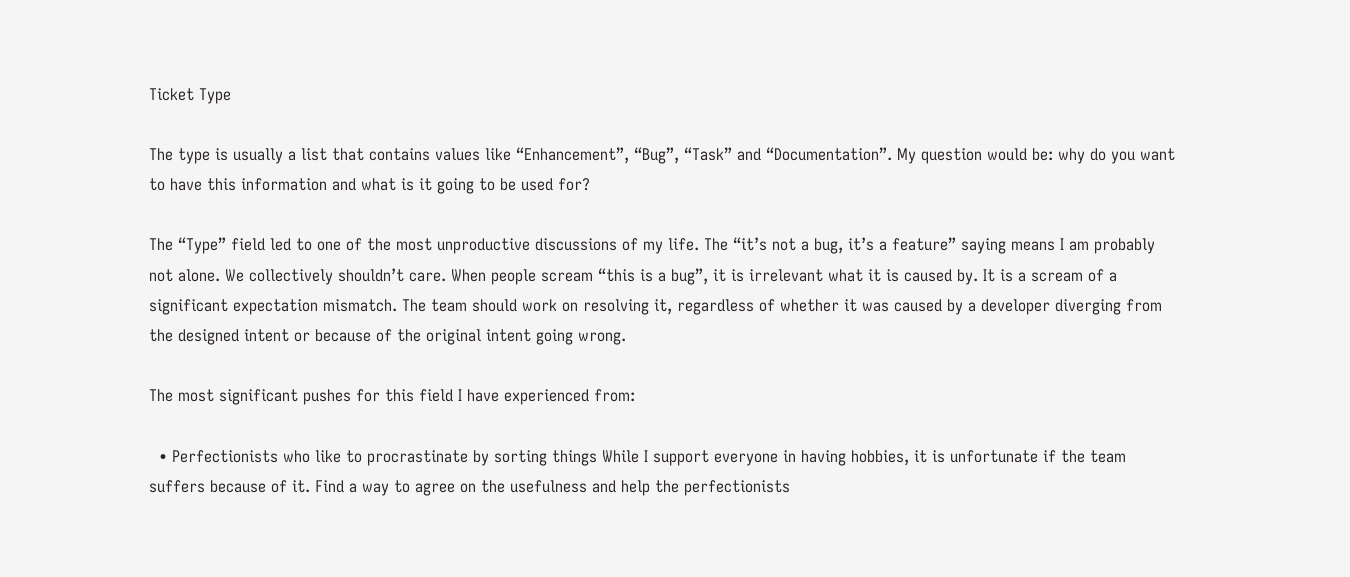Ticket Type

The type is usually a list that contains values like “Enhancement”, “Bug”, “Task” and “Documentation”. My question would be: why do you want to have this information and what is it going to be used for?

The “Type” field led to one of the most unproductive discussions of my life. The “it’s not a bug, it’s a feature” saying means I am probably not alone. We collectively shouldn’t care. When people scream “this is a bug”, it is irrelevant what it is caused by. It is a scream of a significant expectation mismatch. The team should work on resolving it, regardless of whether it was caused by a developer diverging from the designed intent or because of the original intent going wrong.

The most significant pushes for this field I have experienced from:

  • Perfectionists who like to procrastinate by sorting things While I support everyone in having hobbies, it is unfortunate if the team suffers because of it. Find a way to agree on the usefulness and help the perfectionists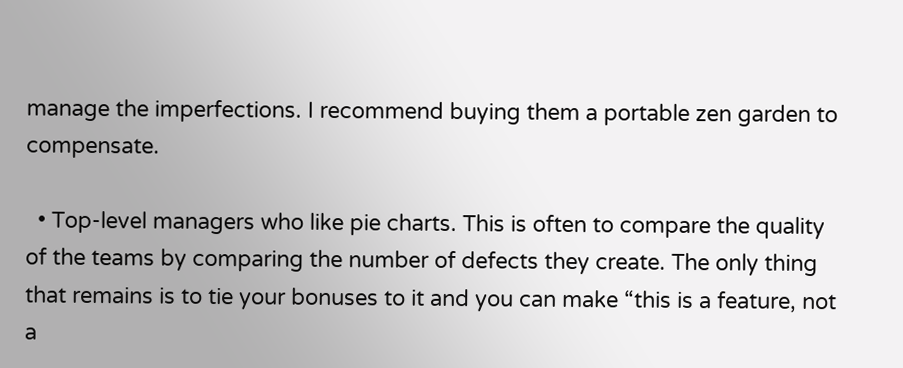manage the imperfections. I recommend buying them a portable zen garden to compensate.

  • Top-level managers who like pie charts. This is often to compare the quality of the teams by comparing the number of defects they create. The only thing that remains is to tie your bonuses to it and you can make “this is a feature, not a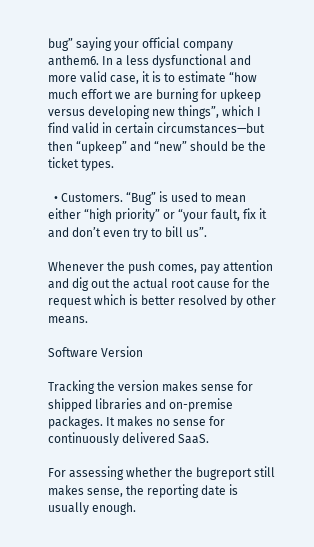bug” saying your official company anthem6. In a less dysfunctional and more valid case, it is to estimate “how much effort we are burning for upkeep versus developing new things”, which I find valid in certain circumstances—but then “upkeep” and “new” should be the ticket types.

  • Customers. “Bug” is used to mean either “high priority” or “your fault, fix it and don’t even try to bill us”.

Whenever the push comes, pay attention and dig out the actual root cause for the request which is better resolved by other means.

Software Version

Tracking the version makes sense for shipped libraries and on-premise packages. It makes no sense for continuously delivered SaaS.

For assessing whether the bugreport still makes sense, the reporting date is usually enough.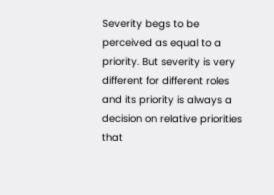Severity begs to be perceived as equal to a priority. But severity is very different for different roles and its priority is always a decision on relative priorities that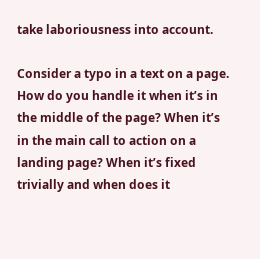take laboriousness into account.

Consider a typo in a text on a page. How do you handle it when it’s in the middle of the page? When it’s in the main call to action on a landing page? When it’s fixed trivially and when does it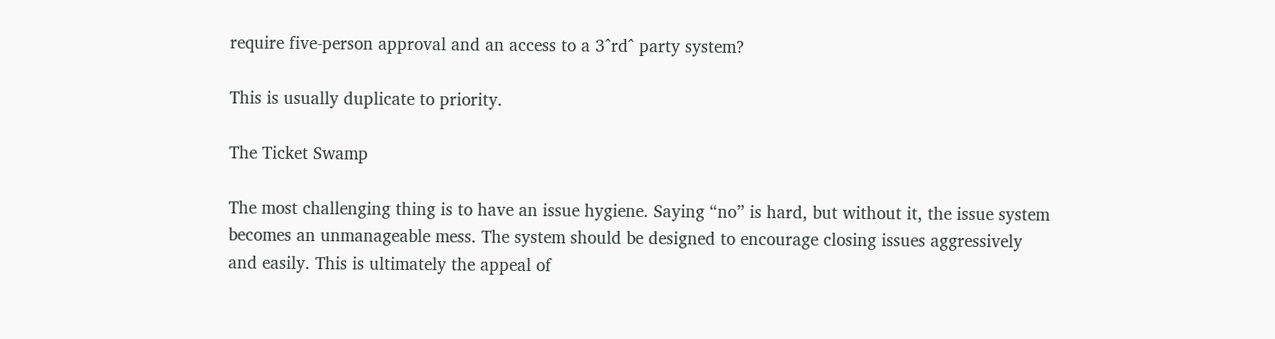require five-person approval and an access to a 3^rd^ party system?

This is usually duplicate to priority.

The Ticket Swamp

The most challenging thing is to have an issue hygiene. Saying “no” is hard, but without it, the issue system becomes an unmanageable mess. The system should be designed to encourage closing issues aggressively and easily. This is ultimately the appeal of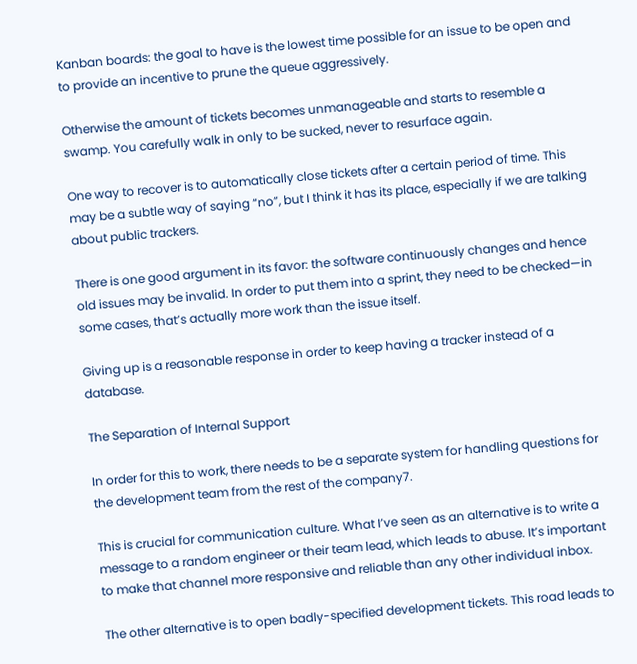Kanban boards: the goal to have is the lowest time possible for an issue to be open and to provide an incentive to prune the queue aggressively.

Otherwise the amount of tickets becomes unmanageable and starts to resemble a swamp. You carefully walk in only to be sucked, never to resurface again.

One way to recover is to automatically close tickets after a certain period of time. This may be a subtle way of saying “no”, but I think it has its place, especially if we are talking about public trackers.

There is one good argument in its favor: the software continuously changes and hence old issues may be invalid. In order to put them into a sprint, they need to be checked—in some cases, that’s actually more work than the issue itself.

Giving up is a reasonable response in order to keep having a tracker instead of a database.

The Separation of Internal Support

In order for this to work, there needs to be a separate system for handling questions for the development team from the rest of the company7.

This is crucial for communication culture. What I’ve seen as an alternative is to write a message to a random engineer or their team lead, which leads to abuse. It’s important to make that channel more responsive and reliable than any other individual inbox.

The other alternative is to open badly-specified development tickets. This road leads to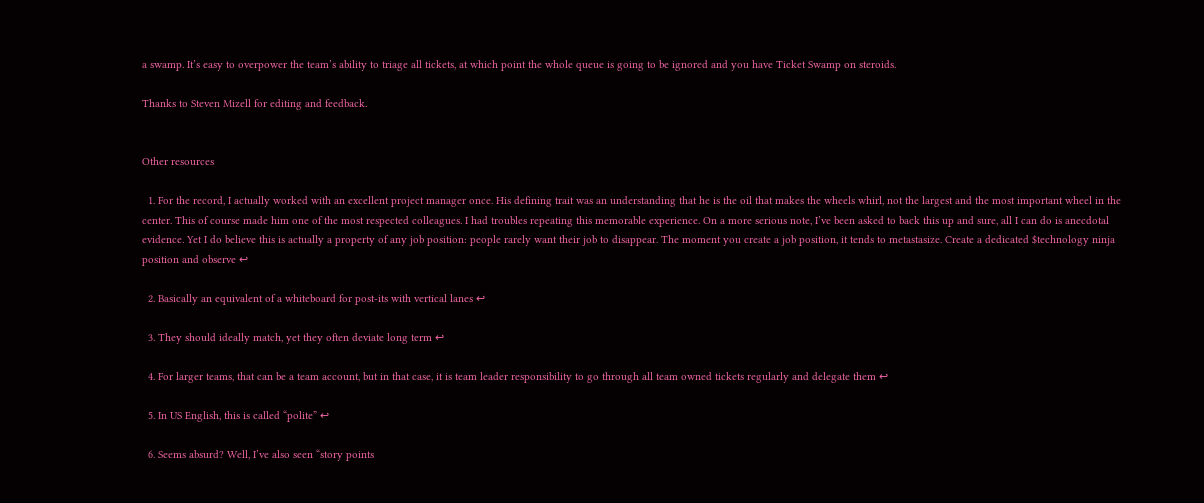a swamp. It’s easy to overpower the team’s ability to triage all tickets, at which point the whole queue is going to be ignored and you have Ticket Swamp on steroids.

Thanks to Steven Mizell for editing and feedback.


Other resources

  1. For the record, I actually worked with an excellent project manager once. His defining trait was an understanding that he is the oil that makes the wheels whirl, not the largest and the most important wheel in the center. This of course made him one of the most respected colleagues. I had troubles repeating this memorable experience. On a more serious note, I’ve been asked to back this up and sure, all I can do is anecdotal evidence. Yet I do believe this is actually a property of any job position: people rarely want their job to disappear. The moment you create a job position, it tends to metastasize. Create a dedicated $technology ninja position and observe ↩

  2. Basically an equivalent of a whiteboard for post-its with vertical lanes ↩

  3. They should ideally match, yet they often deviate long term ↩

  4. For larger teams, that can be a team account, but in that case, it is team leader responsibility to go through all team owned tickets regularly and delegate them ↩

  5. In US English, this is called “polite” ↩

  6. Seems absurd? Well, I’ve also seen “story points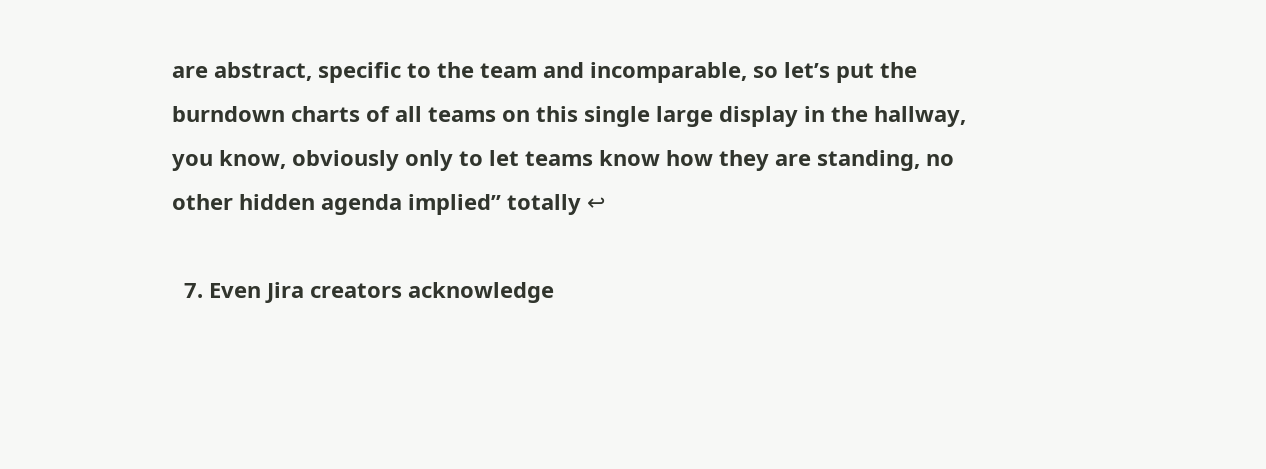are abstract, specific to the team and incomparable, so let’s put the burndown charts of all teams on this single large display in the hallway, you know, obviously only to let teams know how they are standing, no other hidden agenda implied” totally ↩

  7. Even Jira creators acknowledge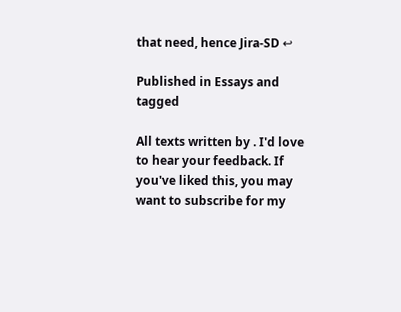that need, hence Jira-SD ↩

Published in Essays and tagged

All texts written by . I'd love to hear your feedback. If you've liked this, you may want to subscribe for my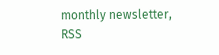monthly newsletter, RSS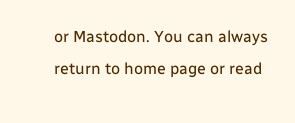or Mastodon. You can always return to home page or read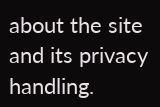about the site and its privacy handling.